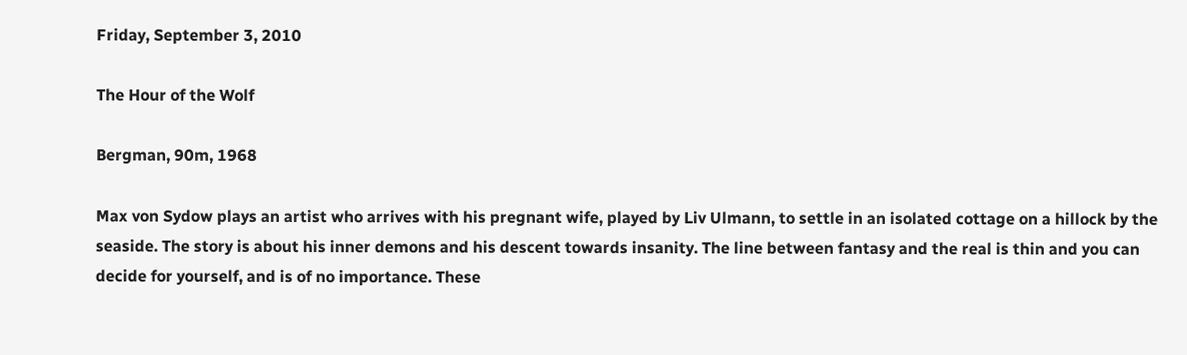Friday, September 3, 2010

The Hour of the Wolf

Bergman, 90m, 1968

Max von Sydow plays an artist who arrives with his pregnant wife, played by Liv Ulmann, to settle in an isolated cottage on a hillock by the seaside. The story is about his inner demons and his descent towards insanity. The line between fantasy and the real is thin and you can decide for yourself, and is of no importance. These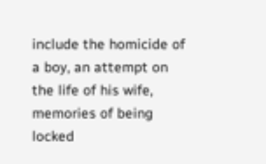include the homicide of a boy, an attempt on the life of his wife, memories of being locked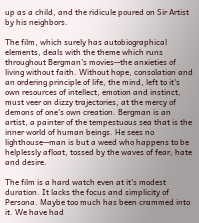up as a child, and the ridicule poured on Sir Artist by his neighbors.

The film, which surely has autobiographical elements, deals with the theme which runs throughout Bergman's movies--the anxieties of living without faith. Without hope, consolation and an ordering principle of life, the mind, left to it's own resources of intellect, emotion and instinct, must veer on dizzy trajectories, at the mercy of demons of one's own creation. Bergman is an artist, a painter of the tempestuous sea that is the inner world of human beings. He sees no lighthouse--man is but a weed who happens to be helplessly afloat, tossed by the waves of fear, hate and desire.

The film is a hard watch even at it's modest duration. It lacks the focus and simplicity of Persona. Maybe too much has been crammed into it. We have had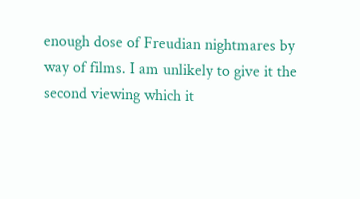enough dose of Freudian nightmares by way of films. I am unlikely to give it the second viewing which it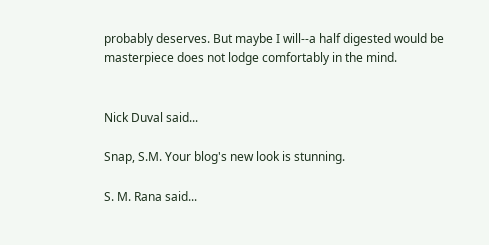probably deserves. But maybe I will--a half digested would be masterpiece does not lodge comfortably in the mind.


Nick Duval said...

Snap, S.M. Your blog's new look is stunning.

S. M. Rana said...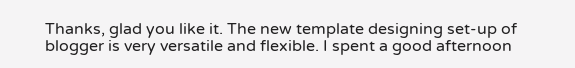Thanks, glad you like it. The new template designing set-up of blogger is very versatile and flexible. I spent a good afternoon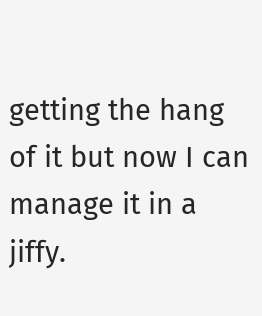getting the hang of it but now I can manage it in a jiffy.